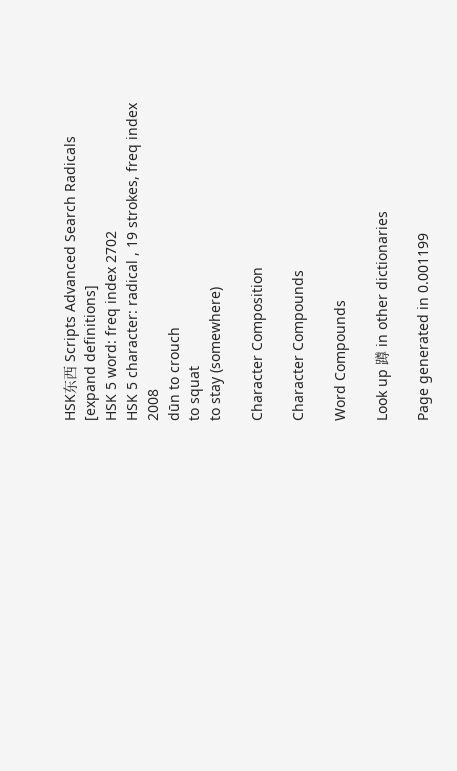HSK东西 Scripts Advanced Search Radicals [expand definitions]
HSK 5 word: freq index 2702
HSK 5 character: radical , 19 strokes, freq index 2008
dūn to crouch
to squat
to stay (somewhere)

Character Composition

Character Compounds

Word Compounds

Look up 蹲 in other dictionaries

Page generated in 0.001199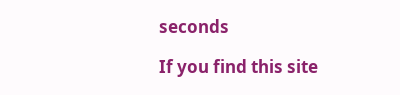seconds

If you find this site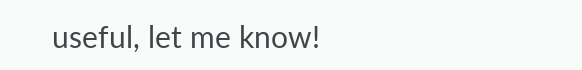useful, let me know!